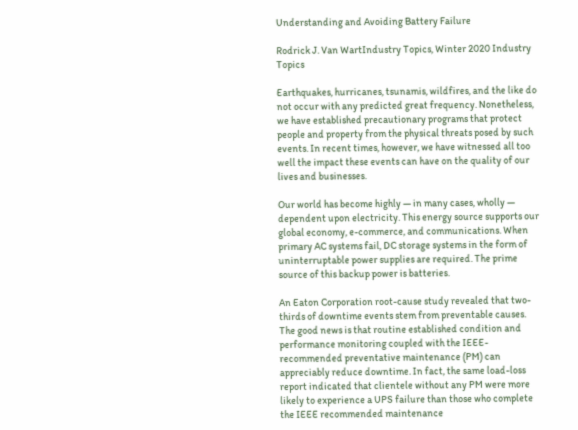Understanding and Avoiding Battery Failure

Rodrick J. Van WartIndustry Topics, Winter 2020 Industry Topics

Earthquakes, hurricanes, tsunamis, wildfires, and the like do not occur with any predicted great frequency. Nonetheless, we have established precautionary programs that protect people and property from the physical threats posed by such events. In recent times, however, we have witnessed all too well the impact these events can have on the quality of our lives and businesses.

Our world has become highly — in many cases, wholly — dependent upon electricity. This energy source supports our global economy, e-commerce, and communications. When primary AC systems fail, DC storage systems in the form of uninterruptable power supplies are required. The prime source of this backup power is batteries.

An Eaton Corporation root-cause study revealed that two-thirds of downtime events stem from preventable causes. The good news is that routine established condition and performance monitoring coupled with the IEEE-recommended preventative maintenance (PM) can appreciably reduce downtime. In fact, the same load-loss report indicated that clientele without any PM were more likely to experience a UPS failure than those who complete the IEEE recommended maintenance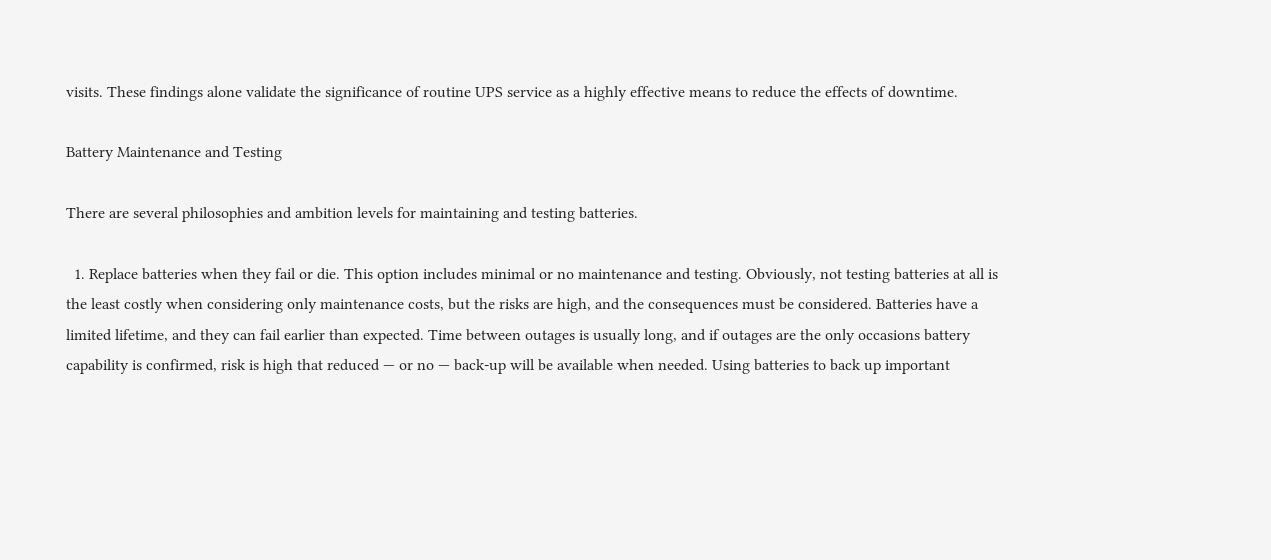visits. These findings alone validate the significance of routine UPS service as a highly effective means to reduce the effects of downtime.

Battery Maintenance and Testing

There are several philosophies and ambition levels for maintaining and testing batteries.

  1. Replace batteries when they fail or die. This option includes minimal or no maintenance and testing. Obviously, not testing batteries at all is the least costly when considering only maintenance costs, but the risks are high, and the consequences must be considered. Batteries have a limited lifetime, and they can fail earlier than expected. Time between outages is usually long, and if outages are the only occasions battery capability is confirmed, risk is high that reduced — or no — back-up will be available when needed. Using batteries to back up important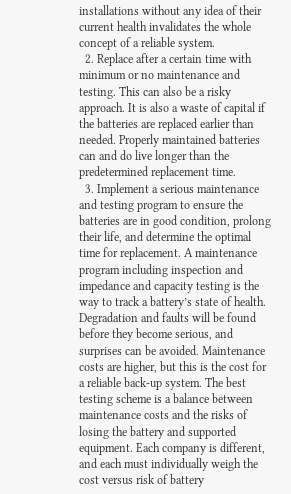installations without any idea of their current health invalidates the whole concept of a reliable system.
  2. Replace after a certain time with minimum or no maintenance and testing. This can also be a risky approach. It is also a waste of capital if the batteries are replaced earlier than needed. Properly maintained batteries can and do live longer than the predetermined replacement time.
  3. Implement a serious maintenance and testing program to ensure the batteries are in good condition, prolong their life, and determine the optimal time for replacement. A maintenance program including inspection and impedance and capacity testing is the way to track a battery’s state of health. Degradation and faults will be found before they become serious, and surprises can be avoided. Maintenance costs are higher, but this is the cost for a reliable back-up system. The best testing scheme is a balance between maintenance costs and the risks of losing the battery and supported equipment. Each company is different, and each must individually weigh the cost versus risk of battery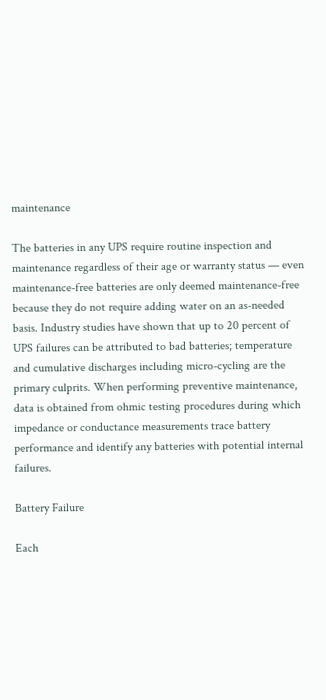maintenance

The batteries in any UPS require routine inspection and maintenance regardless of their age or warranty status — even maintenance-free batteries are only deemed maintenance-free because they do not require adding water on an as-needed basis. Industry studies have shown that up to 20 percent of UPS failures can be attributed to bad batteries; temperature and cumulative discharges including micro-cycling are the primary culprits. When performing preventive maintenance, data is obtained from ohmic testing procedures during which impedance or conductance measurements trace battery performance and identify any batteries with potential internal failures.

Battery Failure

Each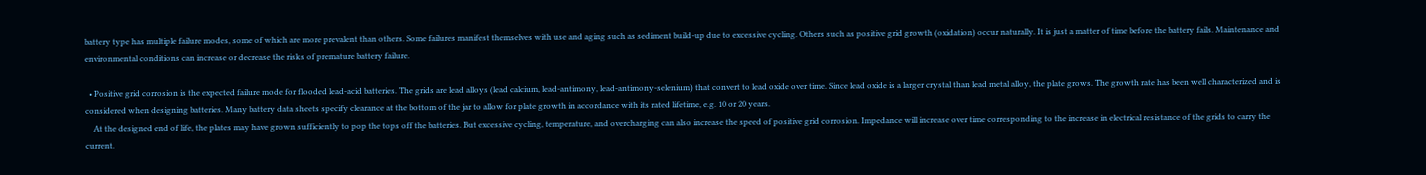battery type has multiple failure modes, some of which are more prevalent than others. Some failures manifest themselves with use and aging such as sediment build-up due to excessive cycling. Others such as positive grid growth (oxidation) occur naturally. It is just a matter of time before the battery fails. Maintenance and environmental conditions can increase or decrease the risks of premature battery failure.

  • Positive grid corrosion is the expected failure mode for flooded lead-acid batteries. The grids are lead alloys (lead calcium, lead-antimony, lead-antimony-selenium) that convert to lead oxide over time. Since lead oxide is a larger crystal than lead metal alloy, the plate grows. The growth rate has been well characterized and is considered when designing batteries. Many battery data sheets specify clearance at the bottom of the jar to allow for plate growth in accordance with its rated lifetime, e.g. 10 or 20 years.
    At the designed end of life, the plates may have grown sufficiently to pop the tops off the batteries. But excessive cycling, temperature, and overcharging can also increase the speed of positive grid corrosion. Impedance will increase over time corresponding to the increase in electrical resistance of the grids to carry the current.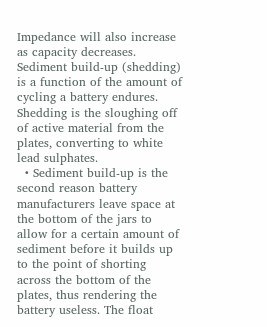Impedance will also increase as capacity decreases. Sediment build-up (shedding) is a function of the amount of cycling a battery endures. Shedding is the sloughing off of active material from the plates, converting to white lead sulphates.
  • Sediment build-up is the second reason battery manufacturers leave space at the bottom of the jars to allow for a certain amount of sediment before it builds up to the point of shorting across the bottom of the plates, thus rendering the battery useless. The float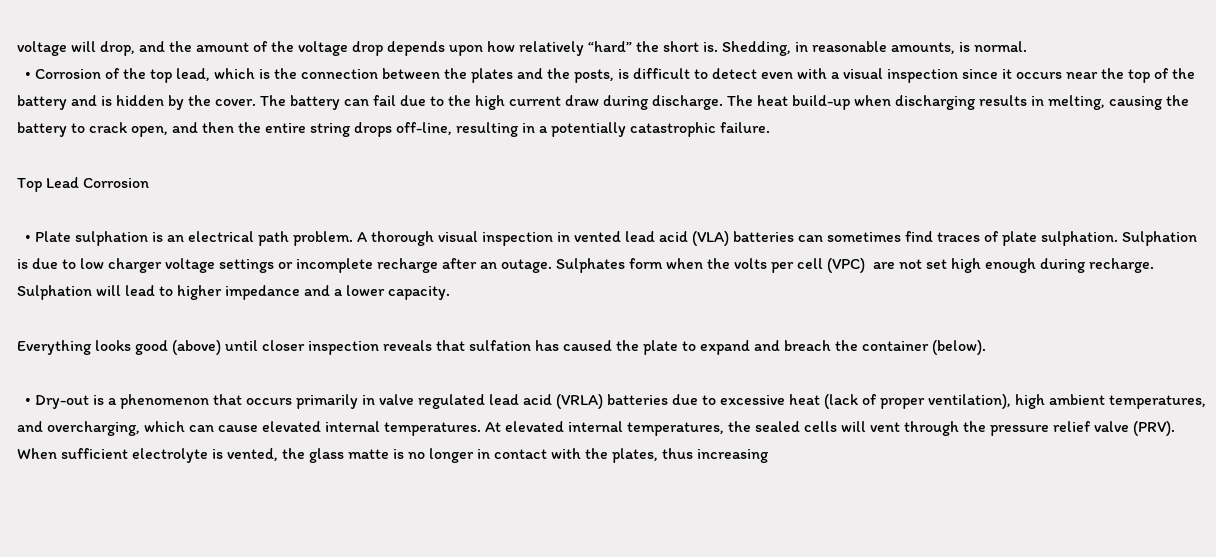voltage will drop, and the amount of the voltage drop depends upon how relatively “hard” the short is. Shedding, in reasonable amounts, is normal.
  • Corrosion of the top lead, which is the connection between the plates and the posts, is difficult to detect even with a visual inspection since it occurs near the top of the battery and is hidden by the cover. The battery can fail due to the high current draw during discharge. The heat build-up when discharging results in melting, causing the battery to crack open, and then the entire string drops off-line, resulting in a potentially catastrophic failure.

Top Lead Corrosion

  • Plate sulphation is an electrical path problem. A thorough visual inspection in vented lead acid (VLA) batteries can sometimes find traces of plate sulphation. Sulphation is due to low charger voltage settings or incomplete recharge after an outage. Sulphates form when the volts per cell (VPC)  are not set high enough during recharge. Sulphation will lead to higher impedance and a lower capacity.

Everything looks good (above) until closer inspection reveals that sulfation has caused the plate to expand and breach the container (below).

  • Dry-out is a phenomenon that occurs primarily in valve regulated lead acid (VRLA) batteries due to excessive heat (lack of proper ventilation), high ambient temperatures, and overcharging, which can cause elevated internal temperatures. At elevated internal temperatures, the sealed cells will vent through the pressure relief valve (PRV). When sufficient electrolyte is vented, the glass matte is no longer in contact with the plates, thus increasing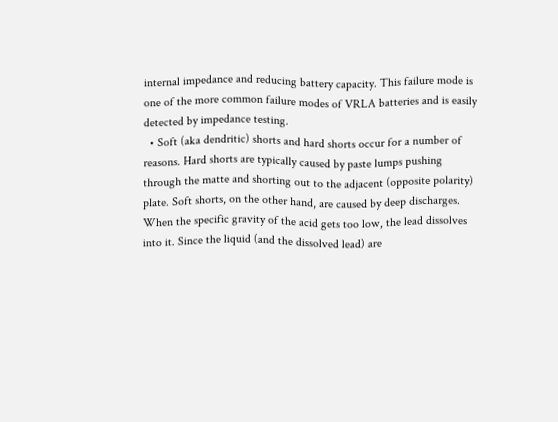internal impedance and reducing battery capacity. This failure mode is one of the more common failure modes of VRLA batteries and is easily detected by impedance testing.
  • Soft (aka dendritic) shorts and hard shorts occur for a number of reasons. Hard shorts are typically caused by paste lumps pushing through the matte and shorting out to the adjacent (opposite polarity) plate. Soft shorts, on the other hand, are caused by deep discharges. When the specific gravity of the acid gets too low, the lead dissolves into it. Since the liquid (and the dissolved lead) are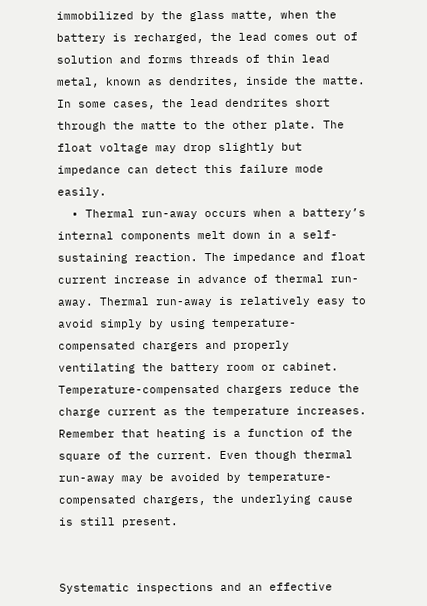immobilized by the glass matte, when the battery is recharged, the lead comes out of solution and forms threads of thin lead metal, known as dendrites, inside the matte. In some cases, the lead dendrites short through the matte to the other plate. The float voltage may drop slightly but impedance can detect this failure mode easily.
  • Thermal run-away occurs when a battery’s internal components melt down in a self-sustaining reaction. The impedance and float current increase in advance of thermal run-away. Thermal run-away is relatively easy to avoid simply by using temperature-compensated chargers and properly ventilating the battery room or cabinet. Temperature-compensated chargers reduce the charge current as the temperature increases. Remember that heating is a function of the square of the current. Even though thermal run-away may be avoided by temperature-compensated chargers, the underlying cause is still present.


Systematic inspections and an effective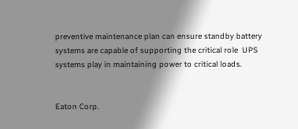preventive maintenance plan can ensure standby battery systems are capable of supporting the critical role  UPS  systems play in maintaining power to critical loads.


Eaton Corp.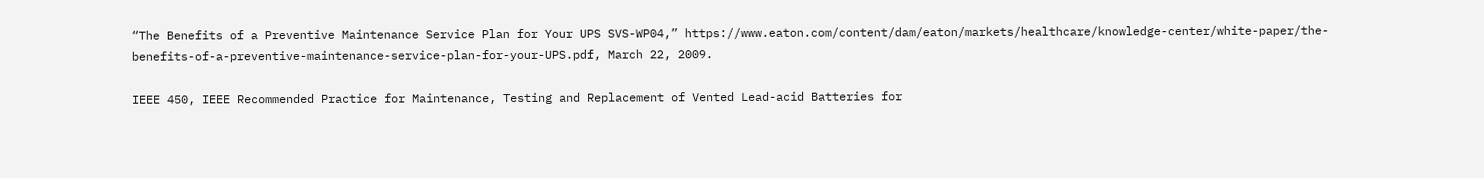“The Benefits of a Preventive Maintenance Service Plan for Your UPS SVS-WP04,” https://www.eaton.com/content/dam/eaton/markets/healthcare/knowledge-center/white-paper/the-benefits-of-a-preventive-maintenance-service-plan-for-your-UPS.pdf, March 22, 2009.

IEEE 450, IEEE Recommended Practice for Maintenance, Testing and Replacement of Vented Lead-acid Batteries for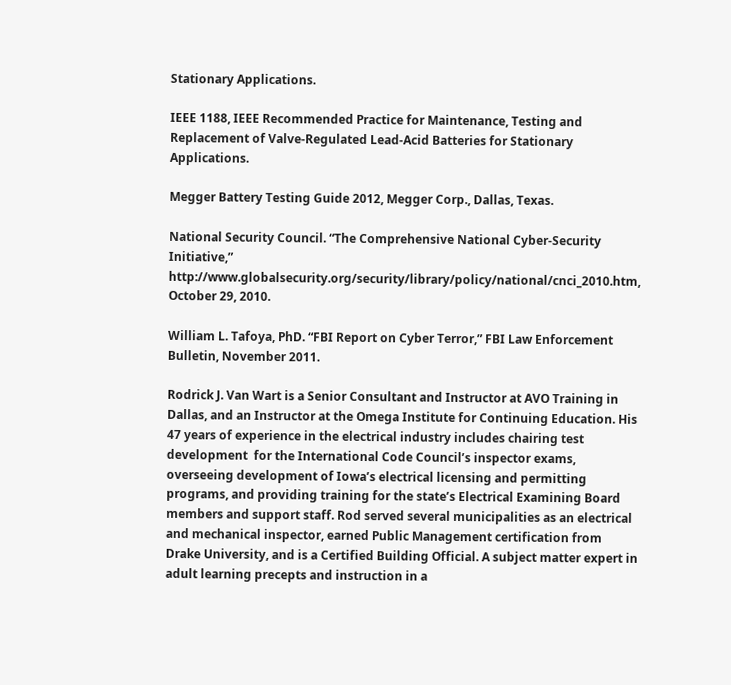Stationary Applications.

IEEE 1188, IEEE Recommended Practice for Maintenance, Testing and Replacement of Valve-Regulated Lead-Acid Batteries for Stationary Applications.

Megger Battery Testing Guide 2012, Megger Corp., Dallas, Texas.

National Security Council. “The Comprehensive National Cyber-Security Initiative,” http://www.globalsecurity.org/security/library/policy/national/cnci_2010.htm, October 29, 2010.

William L. Tafoya, PhD. “FBI Report on Cyber Terror,” FBI Law Enforcement Bulletin, November 2011.

Rodrick J. Van Wart is a Senior Consultant and Instructor at AVO Training in Dallas, and an Instructor at the Omega Institute for Continuing Education. His 47 years of experience in the electrical industry includes chairing test development  for the International Code Council’s inspector exams, overseeing development of Iowa’s electrical licensing and permitting programs, and providing training for the state’s Electrical Examining Board members and support staff. Rod served several municipalities as an electrical and mechanical inspector, earned Public Management certification from Drake University, and is a Certified Building Official. A subject matter expert in adult learning precepts and instruction in a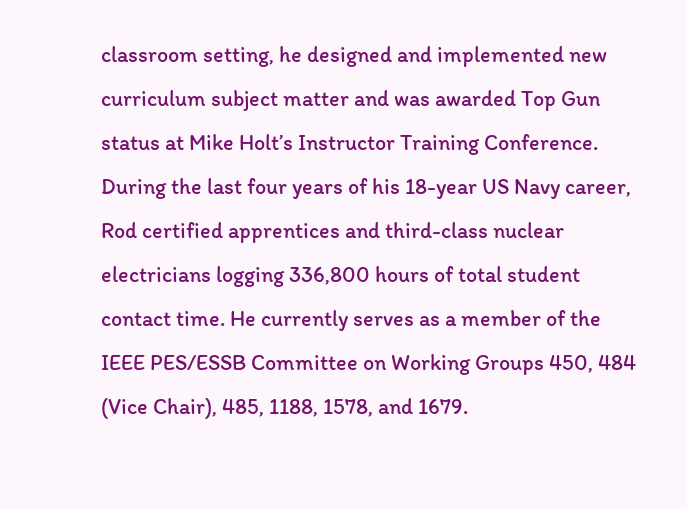classroom setting, he designed and implemented new curriculum subject matter and was awarded Top Gun status at Mike Holt’s Instructor Training Conference. During the last four years of his 18-year US Navy career, Rod certified apprentices and third-class nuclear electricians logging 336,800 hours of total student contact time. He currently serves as a member of the IEEE PES/ESSB Committee on Working Groups 450, 484 (Vice Chair), 485, 1188, 1578, and 1679.